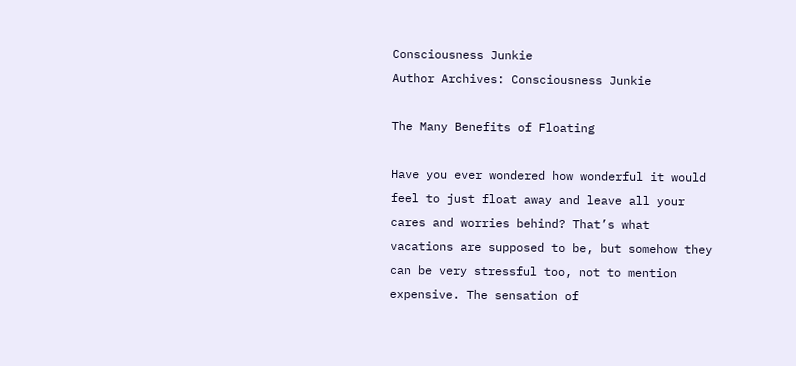Consciousness Junkie
Author Archives: Consciousness Junkie

The Many Benefits of Floating

Have you ever wondered how wonderful it would feel to just float away and leave all your cares and worries behind? That’s what vacations are supposed to be, but somehow they can be very stressful too, not to mention expensive. The sensation of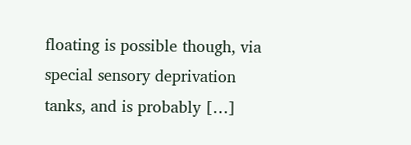floating is possible though, via special sensory deprivation tanks, and is probably […]